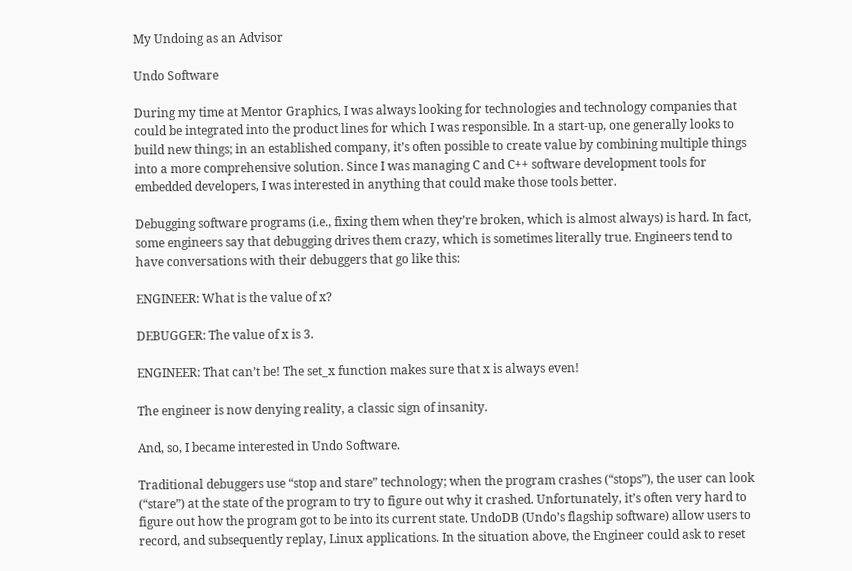My Undoing as an Advisor

Undo Software

During my time at Mentor Graphics, I was always looking for technologies and technology companies that could be integrated into the product lines for which I was responsible. In a start-up, one generally looks to build new things; in an established company, it’s often possible to create value by combining multiple things into a more comprehensive solution. Since I was managing C and C++ software development tools for embedded developers, I was interested in anything that could make those tools better.

Debugging software programs (i.e., fixing them when they’re broken, which is almost always) is hard. In fact, some engineers say that debugging drives them crazy, which is sometimes literally true. Engineers tend to have conversations with their debuggers that go like this:

ENGINEER: What is the value of x?

DEBUGGER: The value of x is 3.

ENGINEER: That can’t be! The set_x function makes sure that x is always even!

The engineer is now denying reality, a classic sign of insanity.

And, so, I became interested in Undo Software.

Traditional debuggers use “stop and stare” technology; when the program crashes (“stops”), the user can look (“stare”) at the state of the program to try to figure out why it crashed. Unfortunately, it’s often very hard to figure out how the program got to be into its current state. UndoDB (Undo’s flagship software) allow users to record, and subsequently replay, Linux applications. In the situation above, the Engineer could ask to reset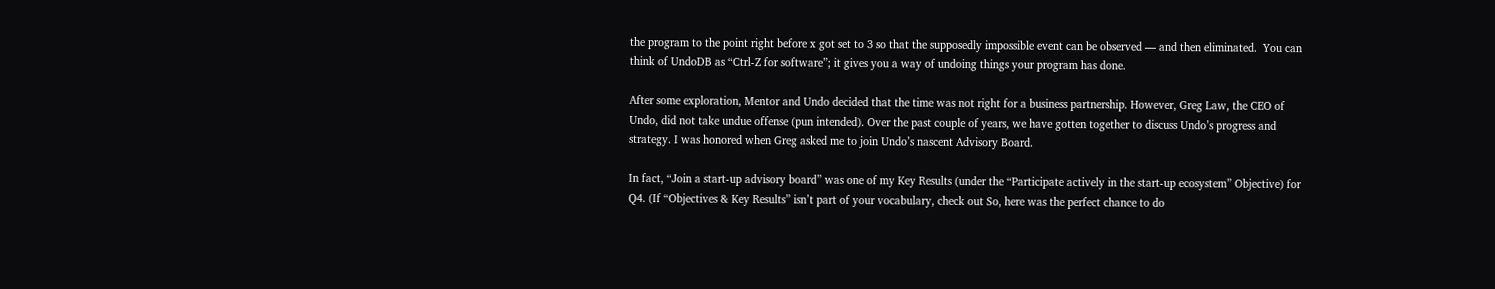the program to the point right before x got set to 3 so that the supposedly impossible event can be observed — and then eliminated.  You can think of UndoDB as “Ctrl-Z for software”; it gives you a way of undoing things your program has done.

After some exploration, Mentor and Undo decided that the time was not right for a business partnership. However, Greg Law, the CEO of Undo, did not take undue offense (pun intended). Over the past couple of years, we have gotten together to discuss Undo’s progress and strategy. I was honored when Greg asked me to join Undo’s nascent Advisory Board.

In fact, “Join a start-up advisory board” was one of my Key Results (under the “Participate actively in the start-up ecosystem” Objective) for Q4. (If “Objectives & Key Results” isn’t part of your vocabulary, check out So, here was the perfect chance to do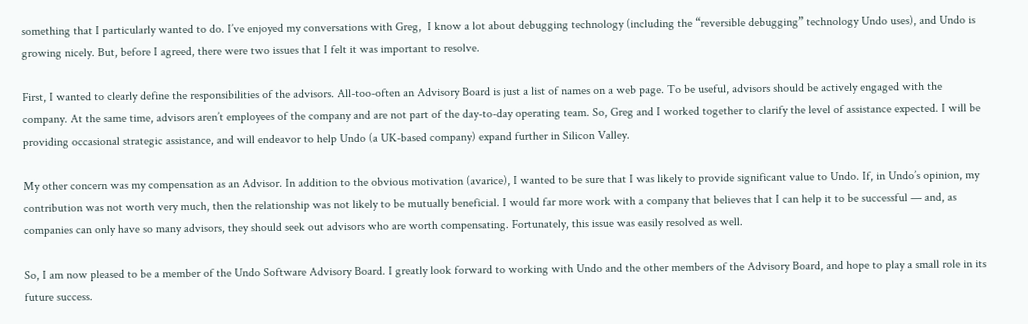something that I particularly wanted to do. I’ve enjoyed my conversations with Greg,  I know a lot about debugging technology (including the “reversible debugging” technology Undo uses), and Undo is growing nicely. But, before I agreed, there were two issues that I felt it was important to resolve.

First, I wanted to clearly define the responsibilities of the advisors. All-too-often an Advisory Board is just a list of names on a web page. To be useful, advisors should be actively engaged with the company. At the same time, advisors aren’t employees of the company and are not part of the day-to-day operating team. So, Greg and I worked together to clarify the level of assistance expected. I will be providing occasional strategic assistance, and will endeavor to help Undo (a UK-based company) expand further in Silicon Valley.

My other concern was my compensation as an Advisor. In addition to the obvious motivation (avarice), I wanted to be sure that I was likely to provide significant value to Undo. If, in Undo’s opinion, my contribution was not worth very much, then the relationship was not likely to be mutually beneficial. I would far more work with a company that believes that I can help it to be successful — and, as companies can only have so many advisors, they should seek out advisors who are worth compensating. Fortunately, this issue was easily resolved as well.

So, I am now pleased to be a member of the Undo Software Advisory Board. I greatly look forward to working with Undo and the other members of the Advisory Board, and hope to play a small role in its future success.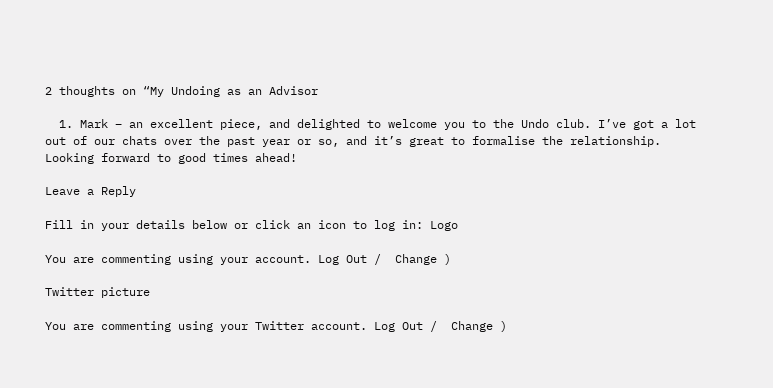2 thoughts on “My Undoing as an Advisor

  1. Mark – an excellent piece, and delighted to welcome you to the Undo club. I’ve got a lot out of our chats over the past year or so, and it’s great to formalise the relationship. Looking forward to good times ahead!

Leave a Reply

Fill in your details below or click an icon to log in: Logo

You are commenting using your account. Log Out /  Change )

Twitter picture

You are commenting using your Twitter account. Log Out /  Change )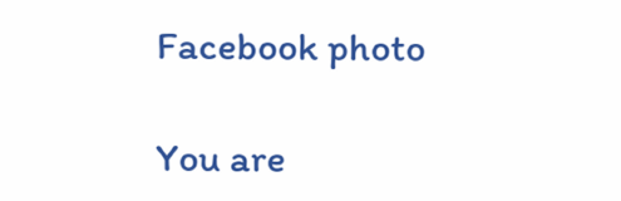Facebook photo

You are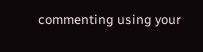commenting using your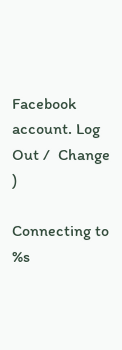Facebook account. Log Out /  Change )

Connecting to %s